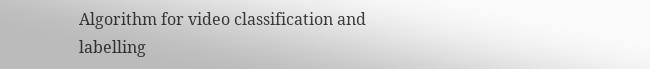Algorithm for video classification and labelling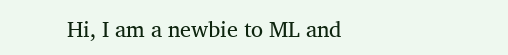Hi, I am a newbie to ML and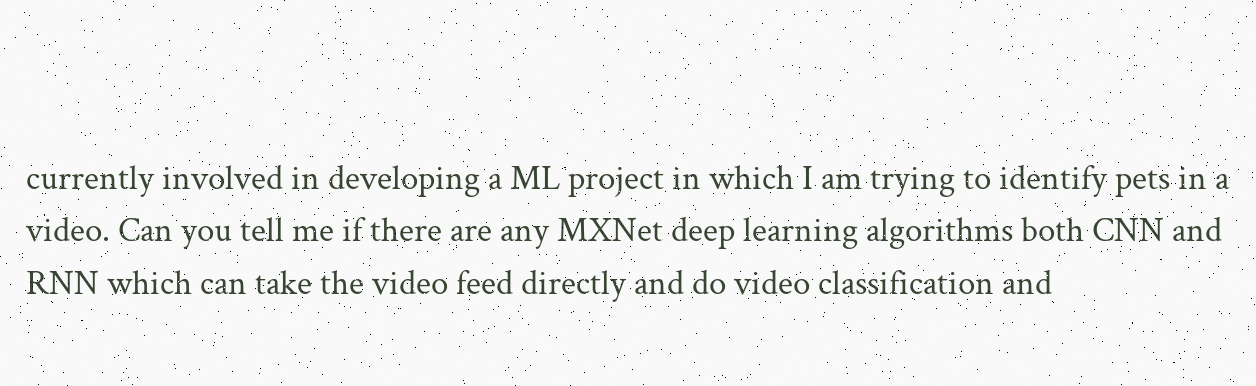currently involved in developing a ML project in which I am trying to identify pets in a video. Can you tell me if there are any MXNet deep learning algorithms both CNN and RNN which can take the video feed directly and do video classification and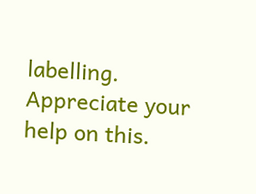labelling. Appreciate your help on this.